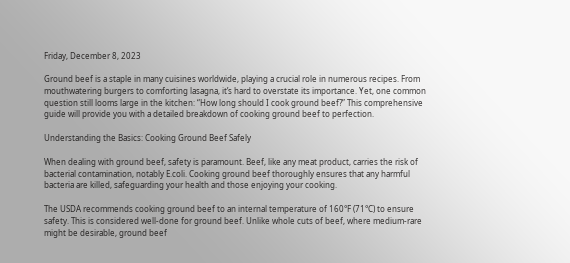Friday, December 8, 2023

Ground beef is a staple in many cuisines worldwide, playing a crucial role in numerous recipes. From mouthwatering burgers to comforting lasagna, it’s hard to overstate its importance. Yet, one common question still looms large in the kitchen: “How long should I cook ground beef?” This comprehensive guide will provide you with a detailed breakdown of cooking ground beef to perfection.

Understanding the Basics: Cooking Ground Beef Safely

When dealing with ground beef, safety is paramount. Beef, like any meat product, carries the risk of bacterial contamination, notably E.coli. Cooking ground beef thoroughly ensures that any harmful bacteria are killed, safeguarding your health and those enjoying your cooking.

The USDA recommends cooking ground beef to an internal temperature of 160°F (71°C) to ensure safety. This is considered well-done for ground beef. Unlike whole cuts of beef, where medium-rare might be desirable, ground beef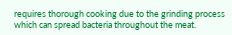requires thorough cooking due to the grinding process which can spread bacteria throughout the meat.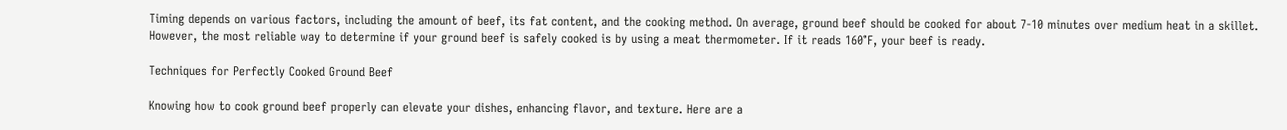Timing depends on various factors, including the amount of beef, its fat content, and the cooking method. On average, ground beef should be cooked for about 7-10 minutes over medium heat in a skillet. However, the most reliable way to determine if your ground beef is safely cooked is by using a meat thermometer. If it reads 160°F, your beef is ready.

Techniques for Perfectly Cooked Ground Beef

Knowing how to cook ground beef properly can elevate your dishes, enhancing flavor, and texture. Here are a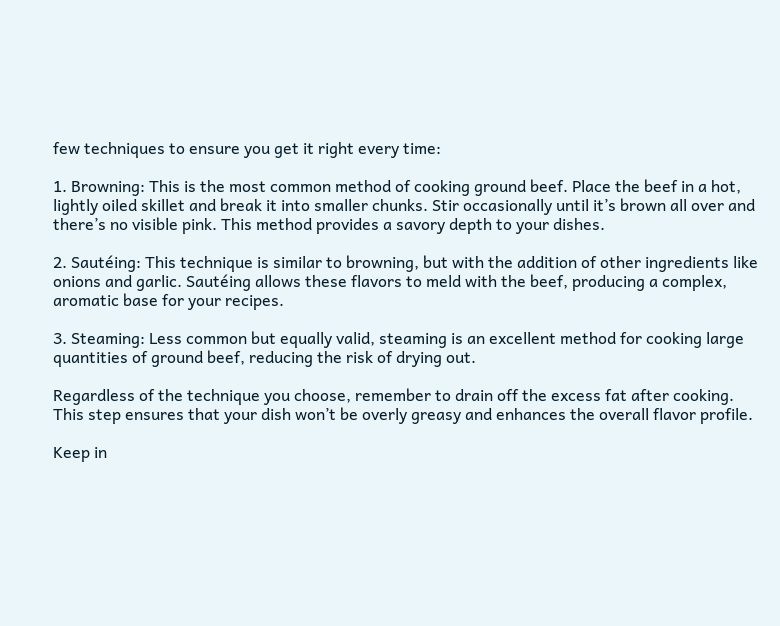few techniques to ensure you get it right every time:

1. Browning: This is the most common method of cooking ground beef. Place the beef in a hot, lightly oiled skillet and break it into smaller chunks. Stir occasionally until it’s brown all over and there’s no visible pink. This method provides a savory depth to your dishes.

2. Sautéing: This technique is similar to browning, but with the addition of other ingredients like onions and garlic. Sautéing allows these flavors to meld with the beef, producing a complex, aromatic base for your recipes.

3. Steaming: Less common but equally valid, steaming is an excellent method for cooking large quantities of ground beef, reducing the risk of drying out.

Regardless of the technique you choose, remember to drain off the excess fat after cooking. This step ensures that your dish won’t be overly greasy and enhances the overall flavor profile.

Keep in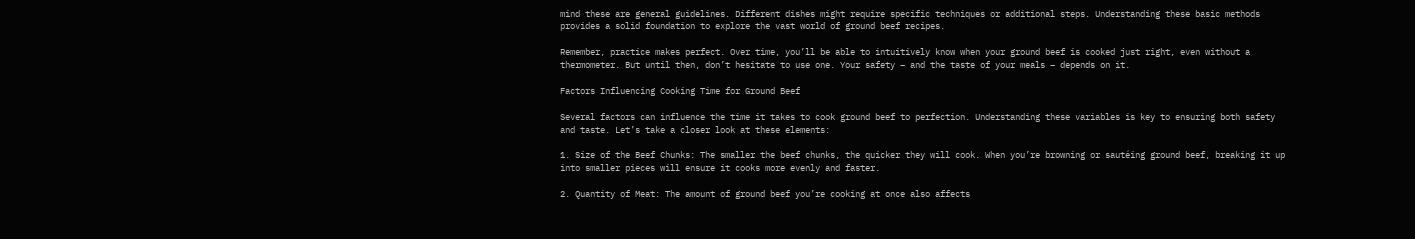mind these are general guidelines. Different dishes might require specific techniques or additional steps. Understanding these basic methods provides a solid foundation to explore the vast world of ground beef recipes.

Remember, practice makes perfect. Over time, you’ll be able to intuitively know when your ground beef is cooked just right, even without a thermometer. But until then, don’t hesitate to use one. Your safety – and the taste of your meals – depends on it.

Factors Influencing Cooking Time for Ground Beef

Several factors can influence the time it takes to cook ground beef to perfection. Understanding these variables is key to ensuring both safety and taste. Let’s take a closer look at these elements:

1. Size of the Beef Chunks: The smaller the beef chunks, the quicker they will cook. When you’re browning or sautéing ground beef, breaking it up into smaller pieces will ensure it cooks more evenly and faster.

2. Quantity of Meat: The amount of ground beef you’re cooking at once also affects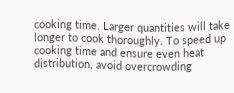cooking time. Larger quantities will take longer to cook thoroughly. To speed up cooking time and ensure even heat distribution, avoid overcrowding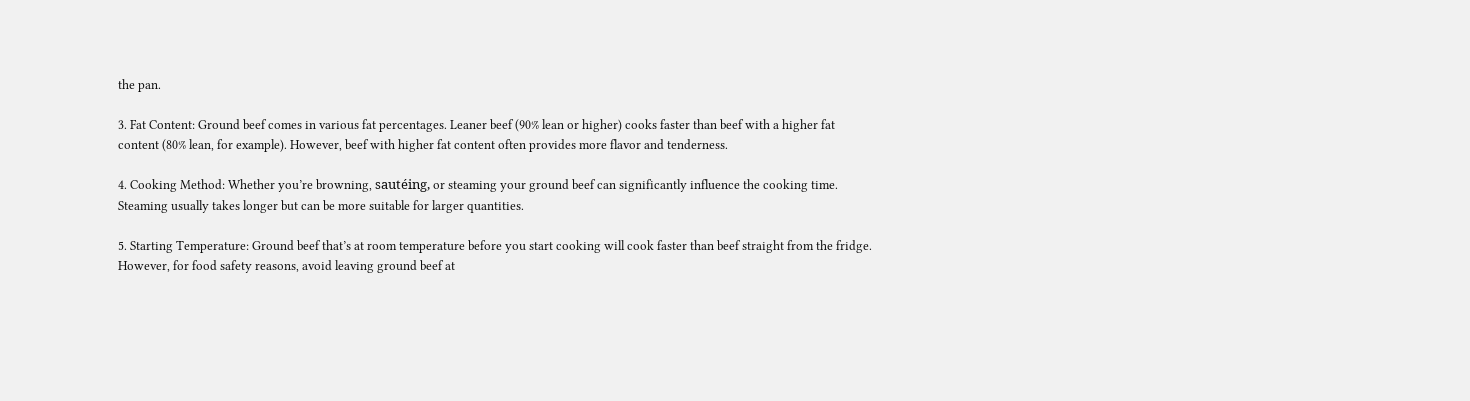the pan.

3. Fat Content: Ground beef comes in various fat percentages. Leaner beef (90% lean or higher) cooks faster than beef with a higher fat content (80% lean, for example). However, beef with higher fat content often provides more flavor and tenderness.

4. Cooking Method: Whether you’re browning, sautéing, or steaming your ground beef can significantly influence the cooking time. Steaming usually takes longer but can be more suitable for larger quantities.

5. Starting Temperature: Ground beef that’s at room temperature before you start cooking will cook faster than beef straight from the fridge. However, for food safety reasons, avoid leaving ground beef at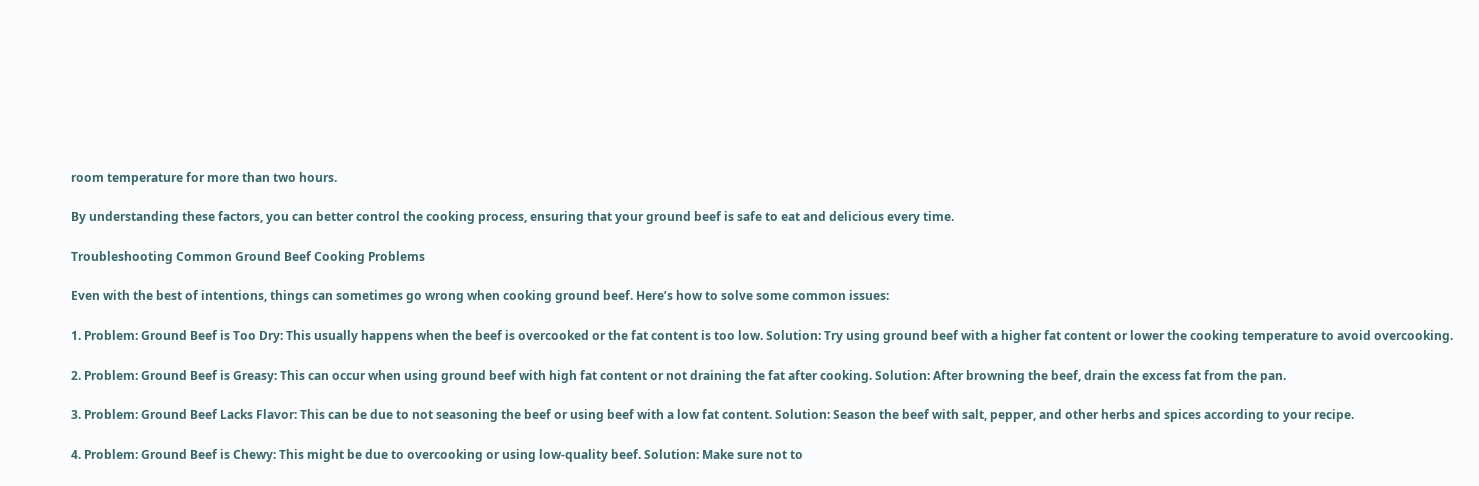room temperature for more than two hours.

By understanding these factors, you can better control the cooking process, ensuring that your ground beef is safe to eat and delicious every time.

Troubleshooting Common Ground Beef Cooking Problems

Even with the best of intentions, things can sometimes go wrong when cooking ground beef. Here’s how to solve some common issues:

1. Problem: Ground Beef is Too Dry: This usually happens when the beef is overcooked or the fat content is too low. Solution: Try using ground beef with a higher fat content or lower the cooking temperature to avoid overcooking.

2. Problem: Ground Beef is Greasy: This can occur when using ground beef with high fat content or not draining the fat after cooking. Solution: After browning the beef, drain the excess fat from the pan.

3. Problem: Ground Beef Lacks Flavor: This can be due to not seasoning the beef or using beef with a low fat content. Solution: Season the beef with salt, pepper, and other herbs and spices according to your recipe.

4. Problem: Ground Beef is Chewy: This might be due to overcooking or using low-quality beef. Solution: Make sure not to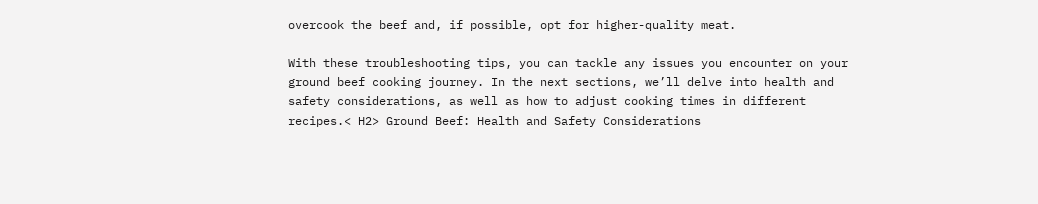overcook the beef and, if possible, opt for higher-quality meat.

With these troubleshooting tips, you can tackle any issues you encounter on your ground beef cooking journey. In the next sections, we’ll delve into health and safety considerations, as well as how to adjust cooking times in different recipes.< H2> Ground Beef: Health and Safety Considerations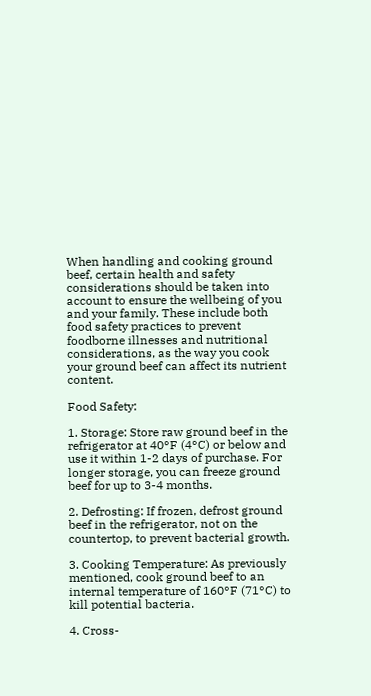When handling and cooking ground beef, certain health and safety considerations should be taken into account to ensure the wellbeing of you and your family. These include both food safety practices to prevent foodborne illnesses and nutritional considerations, as the way you cook your ground beef can affect its nutrient content.

Food Safety:

1. Storage: Store raw ground beef in the refrigerator at 40°F (4°C) or below and use it within 1-2 days of purchase. For longer storage, you can freeze ground beef for up to 3-4 months.

2. Defrosting: If frozen, defrost ground beef in the refrigerator, not on the countertop, to prevent bacterial growth.

3. Cooking Temperature: As previously mentioned, cook ground beef to an internal temperature of 160°F (71°C) to kill potential bacteria.

4. Cross-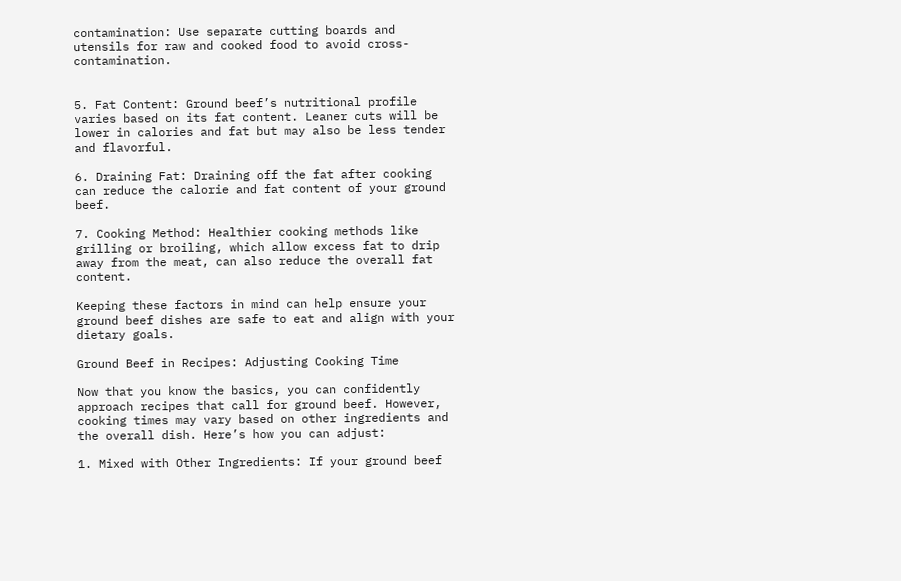contamination: Use separate cutting boards and utensils for raw and cooked food to avoid cross-contamination.


5. Fat Content: Ground beef’s nutritional profile varies based on its fat content. Leaner cuts will be lower in calories and fat but may also be less tender and flavorful.

6. Draining Fat: Draining off the fat after cooking can reduce the calorie and fat content of your ground beef.

7. Cooking Method: Healthier cooking methods like grilling or broiling, which allow excess fat to drip away from the meat, can also reduce the overall fat content.

Keeping these factors in mind can help ensure your ground beef dishes are safe to eat and align with your dietary goals.

Ground Beef in Recipes: Adjusting Cooking Time

Now that you know the basics, you can confidently approach recipes that call for ground beef. However, cooking times may vary based on other ingredients and the overall dish. Here’s how you can adjust:

1. Mixed with Other Ingredients: If your ground beef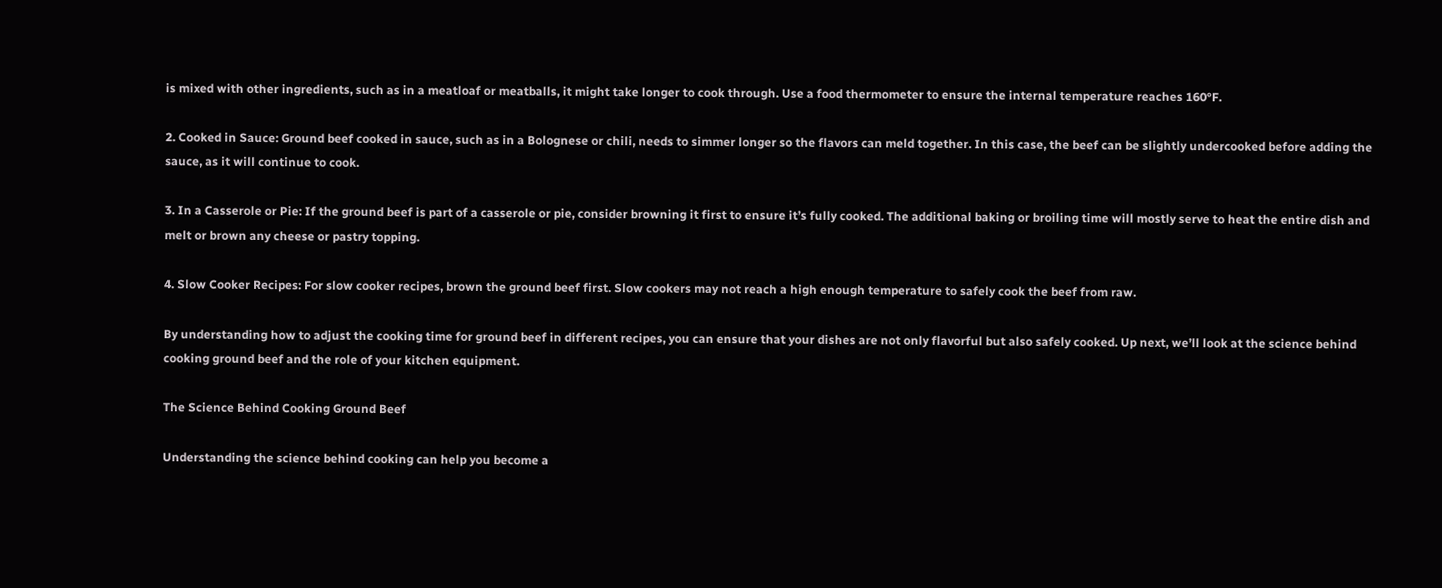is mixed with other ingredients, such as in a meatloaf or meatballs, it might take longer to cook through. Use a food thermometer to ensure the internal temperature reaches 160°F.

2. Cooked in Sauce: Ground beef cooked in sauce, such as in a Bolognese or chili, needs to simmer longer so the flavors can meld together. In this case, the beef can be slightly undercooked before adding the sauce, as it will continue to cook.

3. In a Casserole or Pie: If the ground beef is part of a casserole or pie, consider browning it first to ensure it’s fully cooked. The additional baking or broiling time will mostly serve to heat the entire dish and melt or brown any cheese or pastry topping.

4. Slow Cooker Recipes: For slow cooker recipes, brown the ground beef first. Slow cookers may not reach a high enough temperature to safely cook the beef from raw.

By understanding how to adjust the cooking time for ground beef in different recipes, you can ensure that your dishes are not only flavorful but also safely cooked. Up next, we’ll look at the science behind cooking ground beef and the role of your kitchen equipment.

The Science Behind Cooking Ground Beef

Understanding the science behind cooking can help you become a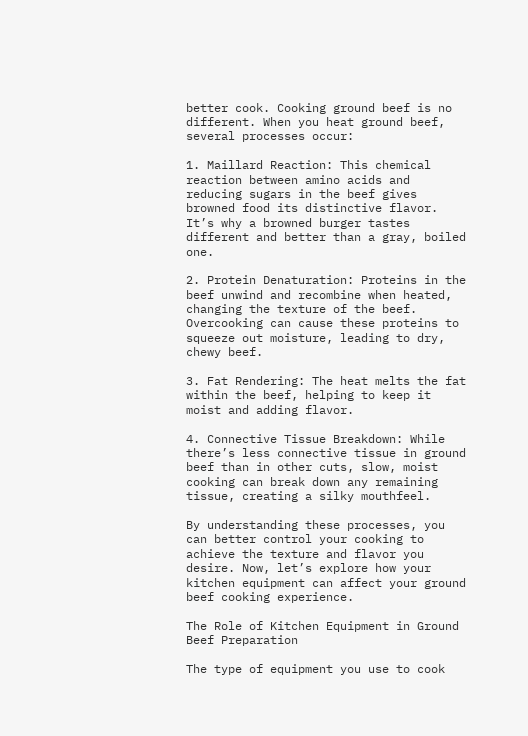better cook. Cooking ground beef is no different. When you heat ground beef, several processes occur:

1. Maillard Reaction: This chemical reaction between amino acids and reducing sugars in the beef gives browned food its distinctive flavor. It’s why a browned burger tastes different and better than a gray, boiled one.

2. Protein Denaturation: Proteins in the beef unwind and recombine when heated, changing the texture of the beef. Overcooking can cause these proteins to squeeze out moisture, leading to dry, chewy beef.

3. Fat Rendering: The heat melts the fat within the beef, helping to keep it moist and adding flavor.

4. Connective Tissue Breakdown: While there’s less connective tissue in ground beef than in other cuts, slow, moist cooking can break down any remaining tissue, creating a silky mouthfeel.

By understanding these processes, you can better control your cooking to achieve the texture and flavor you desire. Now, let’s explore how your kitchen equipment can affect your ground beef cooking experience.

The Role of Kitchen Equipment in Ground Beef Preparation

The type of equipment you use to cook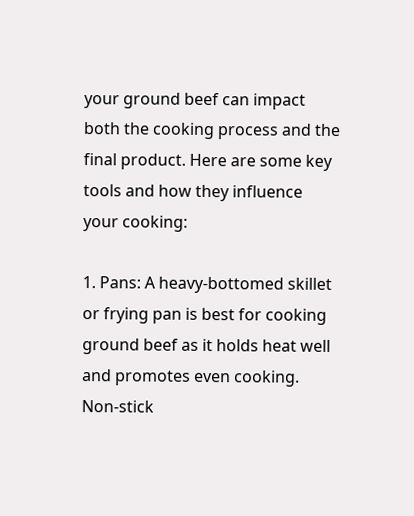your ground beef can impact both the cooking process and the final product. Here are some key tools and how they influence your cooking:

1. Pans: A heavy-bottomed skillet or frying pan is best for cooking ground beef as it holds heat well and promotes even cooking. Non-stick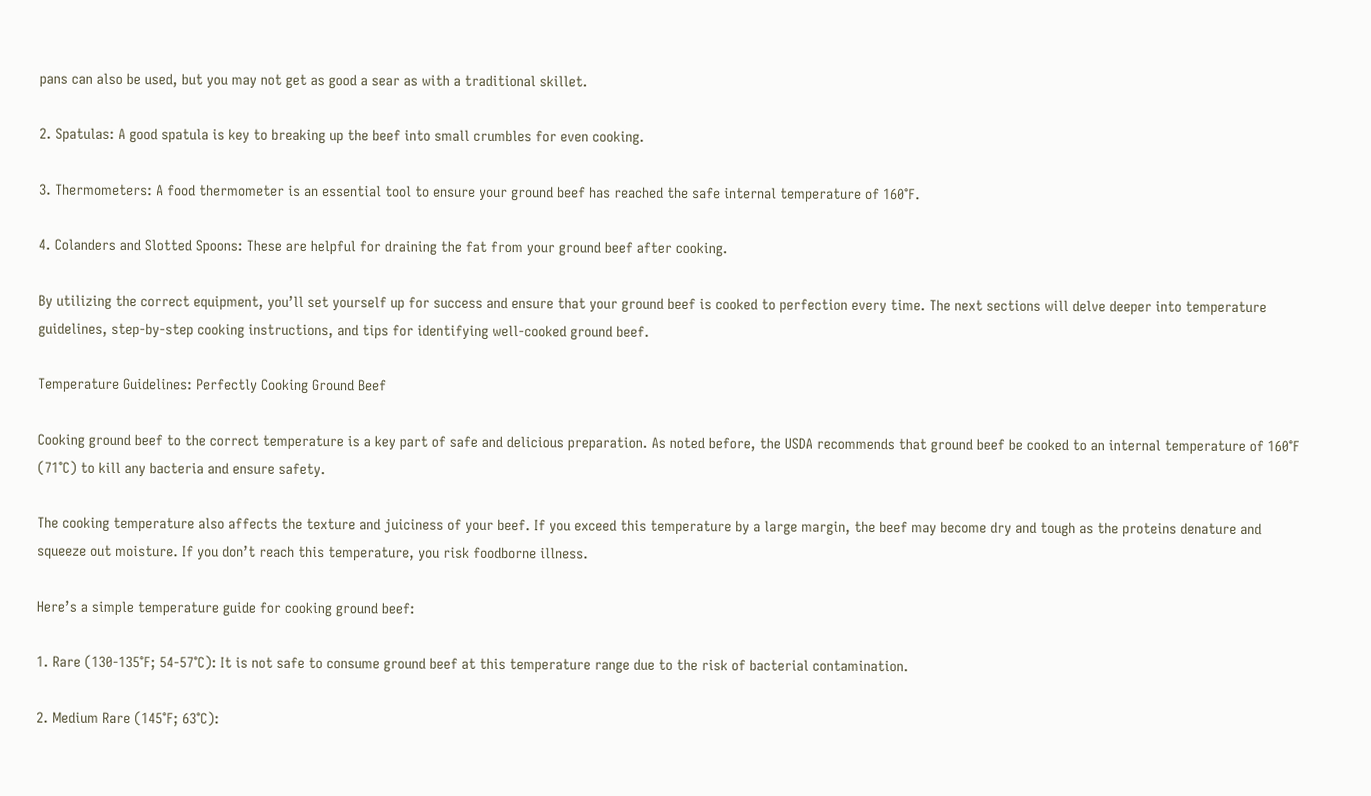pans can also be used, but you may not get as good a sear as with a traditional skillet.

2. Spatulas: A good spatula is key to breaking up the beef into small crumbles for even cooking.

3. Thermometers: A food thermometer is an essential tool to ensure your ground beef has reached the safe internal temperature of 160°F.

4. Colanders and Slotted Spoons: These are helpful for draining the fat from your ground beef after cooking.

By utilizing the correct equipment, you’ll set yourself up for success and ensure that your ground beef is cooked to perfection every time. The next sections will delve deeper into temperature guidelines, step-by-step cooking instructions, and tips for identifying well-cooked ground beef.

Temperature Guidelines: Perfectly Cooking Ground Beef

Cooking ground beef to the correct temperature is a key part of safe and delicious preparation. As noted before, the USDA recommends that ground beef be cooked to an internal temperature of 160°F (71°C) to kill any bacteria and ensure safety.

The cooking temperature also affects the texture and juiciness of your beef. If you exceed this temperature by a large margin, the beef may become dry and tough as the proteins denature and squeeze out moisture. If you don’t reach this temperature, you risk foodborne illness.

Here’s a simple temperature guide for cooking ground beef:

1. Rare (130-135°F; 54-57°C): It is not safe to consume ground beef at this temperature range due to the risk of bacterial contamination.

2. Medium Rare (145°F; 63°C):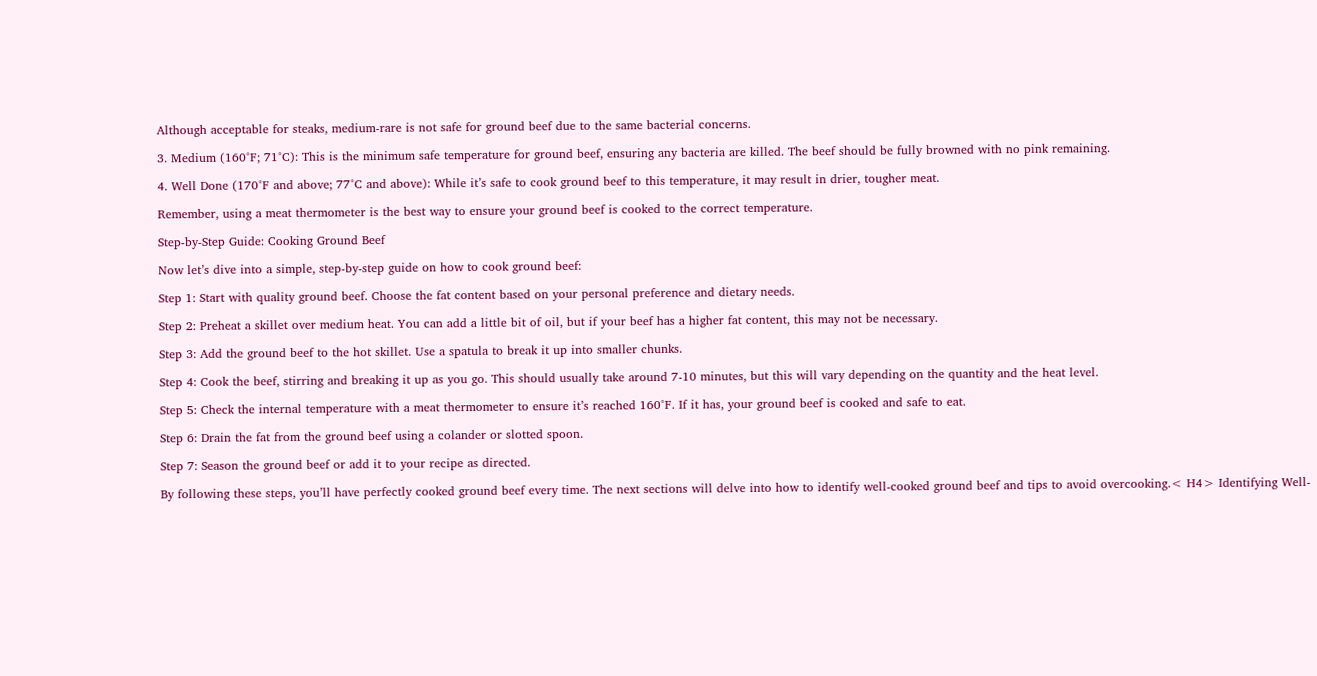Although acceptable for steaks, medium-rare is not safe for ground beef due to the same bacterial concerns.

3. Medium (160°F; 71°C): This is the minimum safe temperature for ground beef, ensuring any bacteria are killed. The beef should be fully browned with no pink remaining.

4. Well Done (170°F and above; 77°C and above): While it’s safe to cook ground beef to this temperature, it may result in drier, tougher meat.

Remember, using a meat thermometer is the best way to ensure your ground beef is cooked to the correct temperature.

Step-by-Step Guide: Cooking Ground Beef

Now let’s dive into a simple, step-by-step guide on how to cook ground beef:

Step 1: Start with quality ground beef. Choose the fat content based on your personal preference and dietary needs.

Step 2: Preheat a skillet over medium heat. You can add a little bit of oil, but if your beef has a higher fat content, this may not be necessary.

Step 3: Add the ground beef to the hot skillet. Use a spatula to break it up into smaller chunks.

Step 4: Cook the beef, stirring and breaking it up as you go. This should usually take around 7-10 minutes, but this will vary depending on the quantity and the heat level.

Step 5: Check the internal temperature with a meat thermometer to ensure it’s reached 160°F. If it has, your ground beef is cooked and safe to eat.

Step 6: Drain the fat from the ground beef using a colander or slotted spoon.

Step 7: Season the ground beef or add it to your recipe as directed.

By following these steps, you’ll have perfectly cooked ground beef every time. The next sections will delve into how to identify well-cooked ground beef and tips to avoid overcooking.< H4> Identifying Well-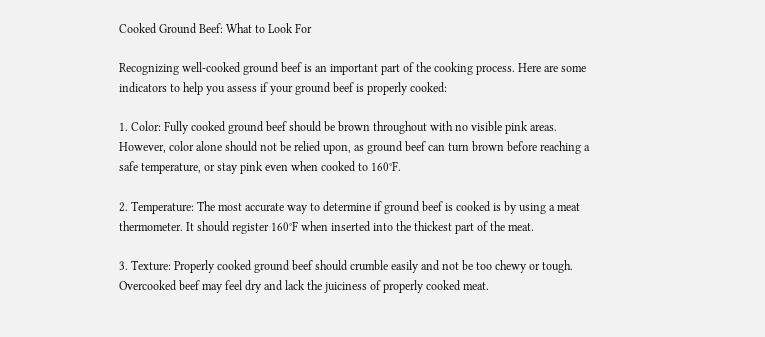Cooked Ground Beef: What to Look For

Recognizing well-cooked ground beef is an important part of the cooking process. Here are some indicators to help you assess if your ground beef is properly cooked:

1. Color: Fully cooked ground beef should be brown throughout with no visible pink areas. However, color alone should not be relied upon, as ground beef can turn brown before reaching a safe temperature, or stay pink even when cooked to 160°F.

2. Temperature: The most accurate way to determine if ground beef is cooked is by using a meat thermometer. It should register 160°F when inserted into the thickest part of the meat.

3. Texture: Properly cooked ground beef should crumble easily and not be too chewy or tough. Overcooked beef may feel dry and lack the juiciness of properly cooked meat.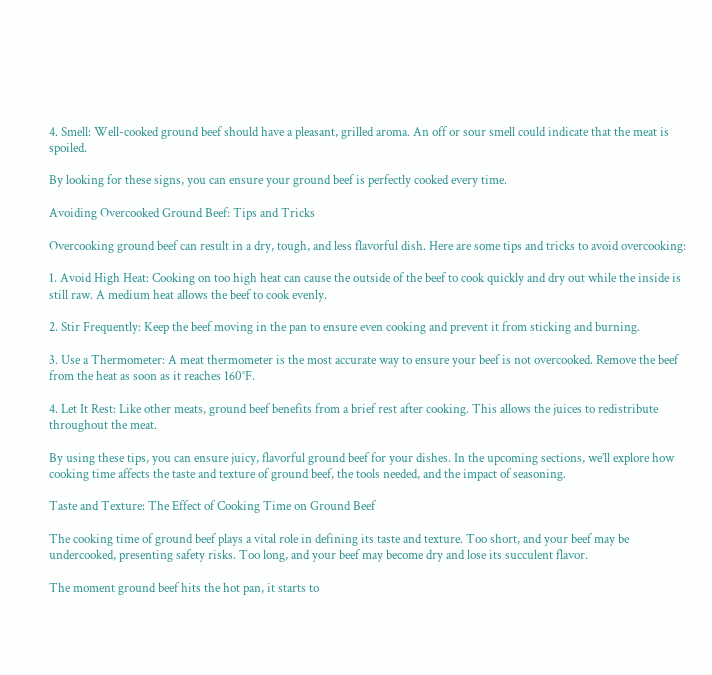4. Smell: Well-cooked ground beef should have a pleasant, grilled aroma. An off or sour smell could indicate that the meat is spoiled.

By looking for these signs, you can ensure your ground beef is perfectly cooked every time.

Avoiding Overcooked Ground Beef: Tips and Tricks

Overcooking ground beef can result in a dry, tough, and less flavorful dish. Here are some tips and tricks to avoid overcooking:

1. Avoid High Heat: Cooking on too high heat can cause the outside of the beef to cook quickly and dry out while the inside is still raw. A medium heat allows the beef to cook evenly.

2. Stir Frequently: Keep the beef moving in the pan to ensure even cooking and prevent it from sticking and burning.

3. Use a Thermometer: A meat thermometer is the most accurate way to ensure your beef is not overcooked. Remove the beef from the heat as soon as it reaches 160°F.

4. Let It Rest: Like other meats, ground beef benefits from a brief rest after cooking. This allows the juices to redistribute throughout the meat.

By using these tips, you can ensure juicy, flavorful ground beef for your dishes. In the upcoming sections, we’ll explore how cooking time affects the taste and texture of ground beef, the tools needed, and the impact of seasoning.

Taste and Texture: The Effect of Cooking Time on Ground Beef

The cooking time of ground beef plays a vital role in defining its taste and texture. Too short, and your beef may be undercooked, presenting safety risks. Too long, and your beef may become dry and lose its succulent flavor.

The moment ground beef hits the hot pan, it starts to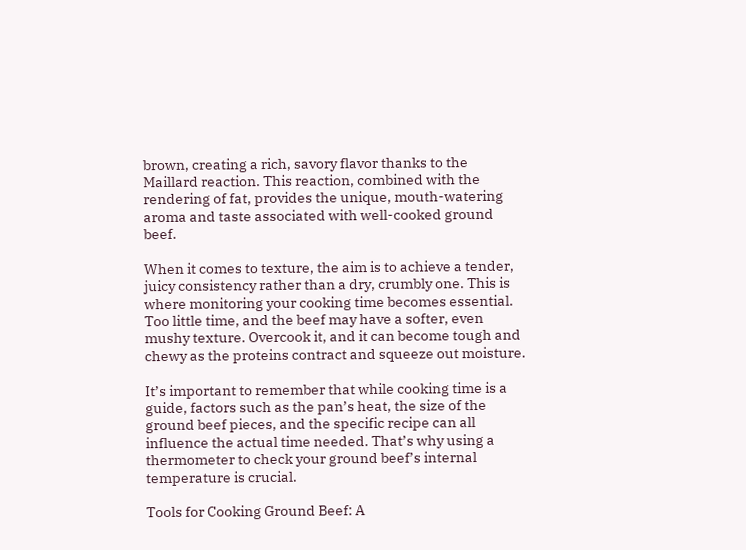brown, creating a rich, savory flavor thanks to the Maillard reaction. This reaction, combined with the rendering of fat, provides the unique, mouth-watering aroma and taste associated with well-cooked ground beef.

When it comes to texture, the aim is to achieve a tender, juicy consistency rather than a dry, crumbly one. This is where monitoring your cooking time becomes essential. Too little time, and the beef may have a softer, even mushy texture. Overcook it, and it can become tough and chewy as the proteins contract and squeeze out moisture.

It’s important to remember that while cooking time is a guide, factors such as the pan’s heat, the size of the ground beef pieces, and the specific recipe can all influence the actual time needed. That’s why using a thermometer to check your ground beef’s internal temperature is crucial.

Tools for Cooking Ground Beef: A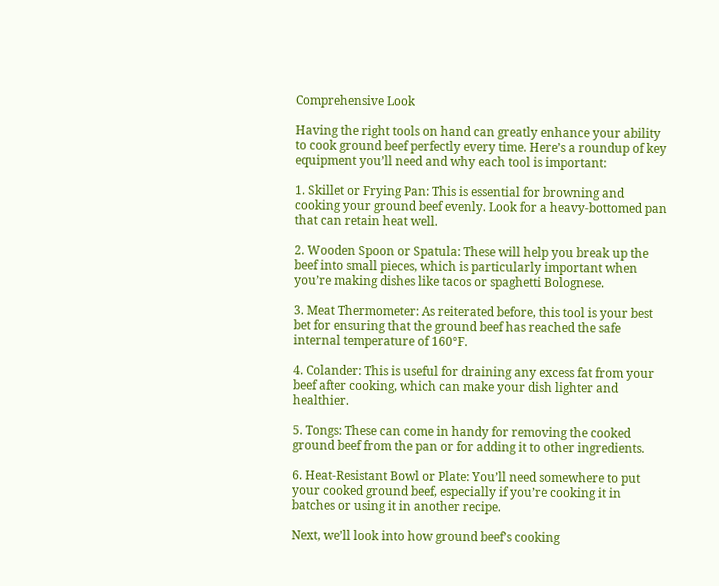Comprehensive Look

Having the right tools on hand can greatly enhance your ability to cook ground beef perfectly every time. Here’s a roundup of key equipment you’ll need and why each tool is important:

1. Skillet or Frying Pan: This is essential for browning and cooking your ground beef evenly. Look for a heavy-bottomed pan that can retain heat well.

2. Wooden Spoon or Spatula: These will help you break up the beef into small pieces, which is particularly important when you’re making dishes like tacos or spaghetti Bolognese.

3. Meat Thermometer: As reiterated before, this tool is your best bet for ensuring that the ground beef has reached the safe internal temperature of 160°F.

4. Colander: This is useful for draining any excess fat from your beef after cooking, which can make your dish lighter and healthier.

5. Tongs: These can come in handy for removing the cooked ground beef from the pan or for adding it to other ingredients.

6. Heat-Resistant Bowl or Plate: You’ll need somewhere to put your cooked ground beef, especially if you’re cooking it in batches or using it in another recipe.

Next, we’ll look into how ground beef’s cooking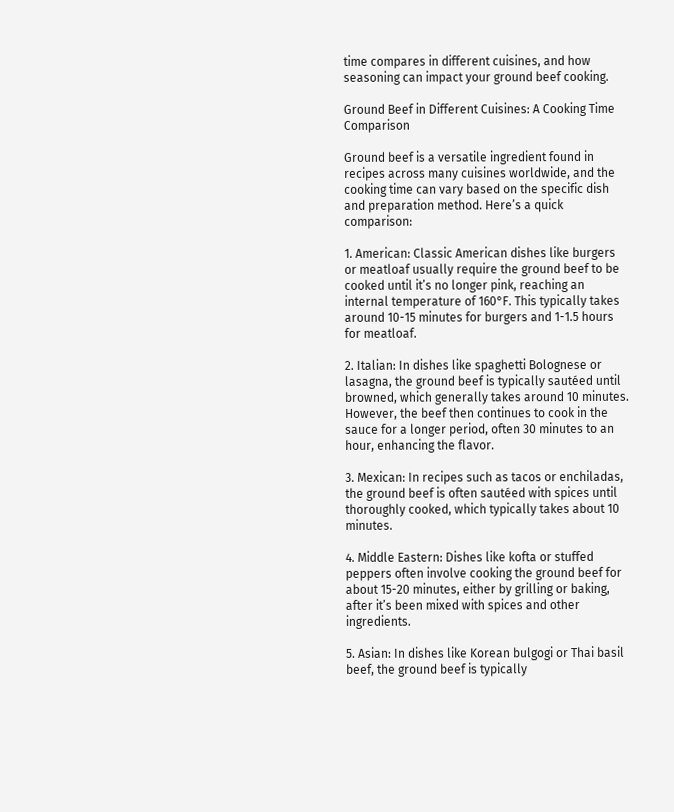time compares in different cuisines, and how seasoning can impact your ground beef cooking.

Ground Beef in Different Cuisines: A Cooking Time Comparison

Ground beef is a versatile ingredient found in recipes across many cuisines worldwide, and the cooking time can vary based on the specific dish and preparation method. Here’s a quick comparison:

1. American: Classic American dishes like burgers or meatloaf usually require the ground beef to be cooked until it’s no longer pink, reaching an internal temperature of 160°F. This typically takes around 10-15 minutes for burgers and 1-1.5 hours for meatloaf.

2. Italian: In dishes like spaghetti Bolognese or lasagna, the ground beef is typically sautéed until browned, which generally takes around 10 minutes. However, the beef then continues to cook in the sauce for a longer period, often 30 minutes to an hour, enhancing the flavor.

3. Mexican: In recipes such as tacos or enchiladas, the ground beef is often sautéed with spices until thoroughly cooked, which typically takes about 10 minutes.

4. Middle Eastern: Dishes like kofta or stuffed peppers often involve cooking the ground beef for about 15-20 minutes, either by grilling or baking, after it’s been mixed with spices and other ingredients.

5. Asian: In dishes like Korean bulgogi or Thai basil beef, the ground beef is typically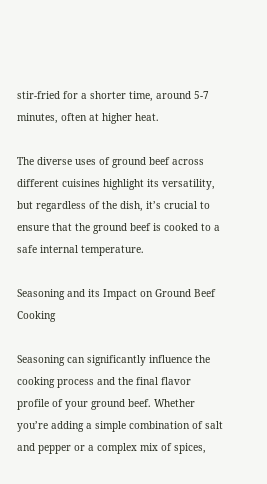stir-fried for a shorter time, around 5-7 minutes, often at higher heat.

The diverse uses of ground beef across different cuisines highlight its versatility, but regardless of the dish, it’s crucial to ensure that the ground beef is cooked to a safe internal temperature.

Seasoning and its Impact on Ground Beef Cooking

Seasoning can significantly influence the cooking process and the final flavor profile of your ground beef. Whether you’re adding a simple combination of salt and pepper or a complex mix of spices,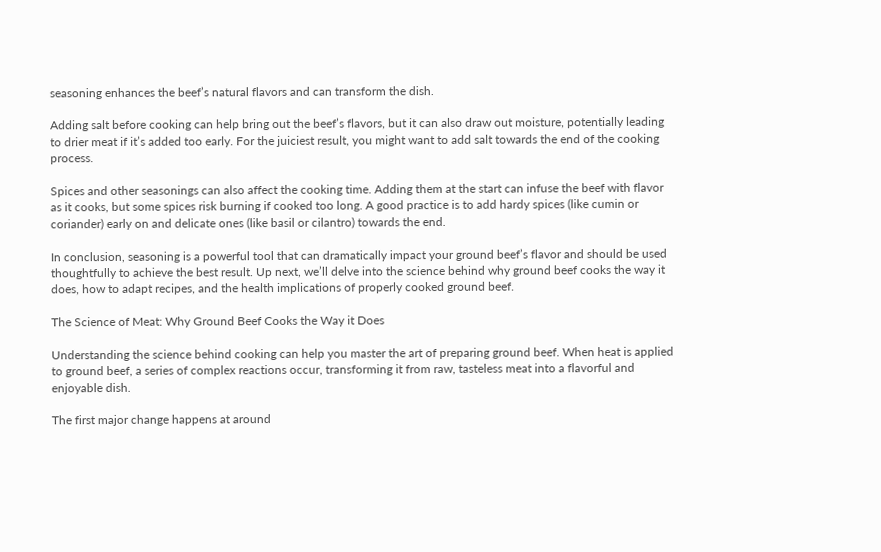seasoning enhances the beef’s natural flavors and can transform the dish.

Adding salt before cooking can help bring out the beef’s flavors, but it can also draw out moisture, potentially leading to drier meat if it’s added too early. For the juiciest result, you might want to add salt towards the end of the cooking process.

Spices and other seasonings can also affect the cooking time. Adding them at the start can infuse the beef with flavor as it cooks, but some spices risk burning if cooked too long. A good practice is to add hardy spices (like cumin or coriander) early on and delicate ones (like basil or cilantro) towards the end.

In conclusion, seasoning is a powerful tool that can dramatically impact your ground beef’s flavor and should be used thoughtfully to achieve the best result. Up next, we’ll delve into the science behind why ground beef cooks the way it does, how to adapt recipes, and the health implications of properly cooked ground beef.

The Science of Meat: Why Ground Beef Cooks the Way it Does

Understanding the science behind cooking can help you master the art of preparing ground beef. When heat is applied to ground beef, a series of complex reactions occur, transforming it from raw, tasteless meat into a flavorful and enjoyable dish.

The first major change happens at around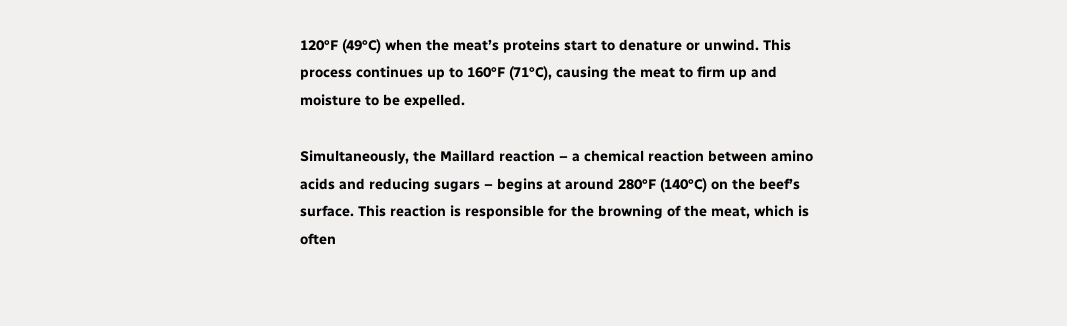120°F (49°C) when the meat’s proteins start to denature or unwind. This process continues up to 160°F (71°C), causing the meat to firm up and moisture to be expelled.

Simultaneously, the Maillard reaction – a chemical reaction between amino acids and reducing sugars – begins at around 280°F (140°C) on the beef’s surface. This reaction is responsible for the browning of the meat, which is often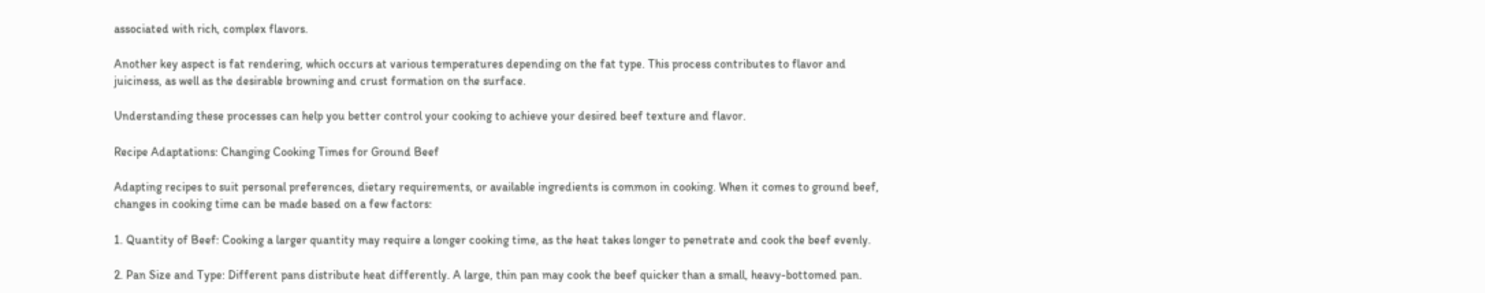associated with rich, complex flavors.

Another key aspect is fat rendering, which occurs at various temperatures depending on the fat type. This process contributes to flavor and juiciness, as well as the desirable browning and crust formation on the surface.

Understanding these processes can help you better control your cooking to achieve your desired beef texture and flavor.

Recipe Adaptations: Changing Cooking Times for Ground Beef

Adapting recipes to suit personal preferences, dietary requirements, or available ingredients is common in cooking. When it comes to ground beef, changes in cooking time can be made based on a few factors:

1. Quantity of Beef: Cooking a larger quantity may require a longer cooking time, as the heat takes longer to penetrate and cook the beef evenly.

2. Pan Size and Type: Different pans distribute heat differently. A large, thin pan may cook the beef quicker than a small, heavy-bottomed pan.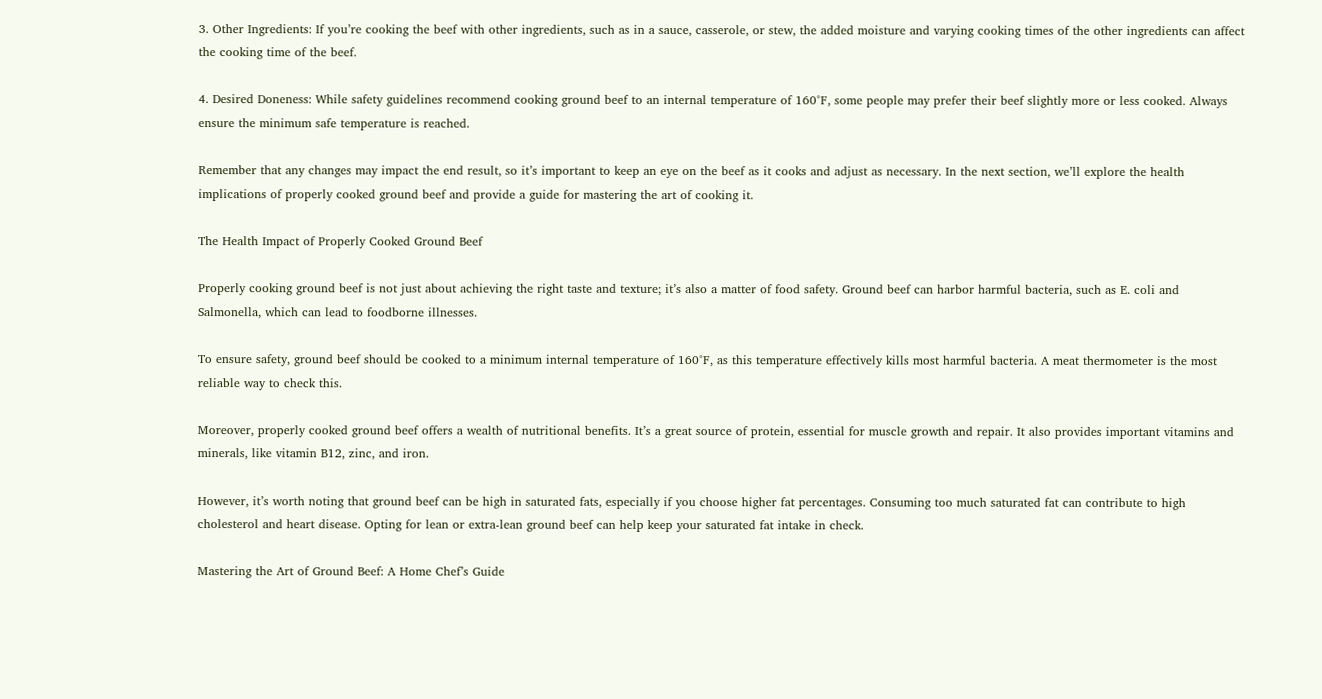3. Other Ingredients: If you’re cooking the beef with other ingredients, such as in a sauce, casserole, or stew, the added moisture and varying cooking times of the other ingredients can affect the cooking time of the beef.

4. Desired Doneness: While safety guidelines recommend cooking ground beef to an internal temperature of 160°F, some people may prefer their beef slightly more or less cooked. Always ensure the minimum safe temperature is reached.

Remember that any changes may impact the end result, so it’s important to keep an eye on the beef as it cooks and adjust as necessary. In the next section, we’ll explore the health implications of properly cooked ground beef and provide a guide for mastering the art of cooking it.

The Health Impact of Properly Cooked Ground Beef

Properly cooking ground beef is not just about achieving the right taste and texture; it’s also a matter of food safety. Ground beef can harbor harmful bacteria, such as E. coli and Salmonella, which can lead to foodborne illnesses.

To ensure safety, ground beef should be cooked to a minimum internal temperature of 160°F, as this temperature effectively kills most harmful bacteria. A meat thermometer is the most reliable way to check this.

Moreover, properly cooked ground beef offers a wealth of nutritional benefits. It’s a great source of protein, essential for muscle growth and repair. It also provides important vitamins and minerals, like vitamin B12, zinc, and iron.

However, it’s worth noting that ground beef can be high in saturated fats, especially if you choose higher fat percentages. Consuming too much saturated fat can contribute to high cholesterol and heart disease. Opting for lean or extra-lean ground beef can help keep your saturated fat intake in check.

Mastering the Art of Ground Beef: A Home Chef’s Guide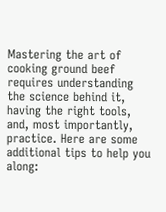Mastering the art of cooking ground beef requires understanding the science behind it, having the right tools, and, most importantly, practice. Here are some additional tips to help you along: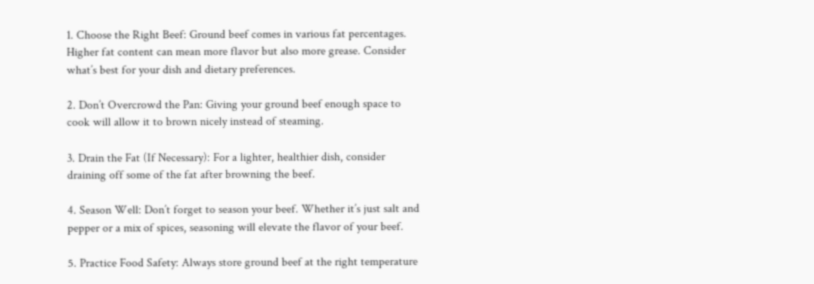1. Choose the Right Beef: Ground beef comes in various fat percentages. Higher fat content can mean more flavor but also more grease. Consider what’s best for your dish and dietary preferences.

2. Don’t Overcrowd the Pan: Giving your ground beef enough space to cook will allow it to brown nicely instead of steaming.

3. Drain the Fat (If Necessary): For a lighter, healthier dish, consider draining off some of the fat after browning the beef.

4. Season Well: Don’t forget to season your beef. Whether it’s just salt and pepper or a mix of spices, seasoning will elevate the flavor of your beef.

5. Practice Food Safety: Always store ground beef at the right temperature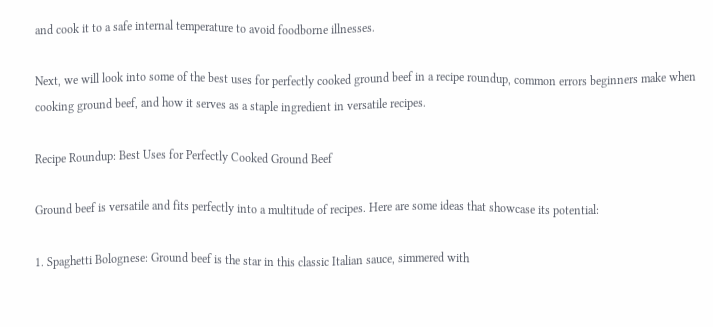and cook it to a safe internal temperature to avoid foodborne illnesses.

Next, we will look into some of the best uses for perfectly cooked ground beef in a recipe roundup, common errors beginners make when cooking ground beef, and how it serves as a staple ingredient in versatile recipes.

Recipe Roundup: Best Uses for Perfectly Cooked Ground Beef

Ground beef is versatile and fits perfectly into a multitude of recipes. Here are some ideas that showcase its potential:

1. Spaghetti Bolognese: Ground beef is the star in this classic Italian sauce, simmered with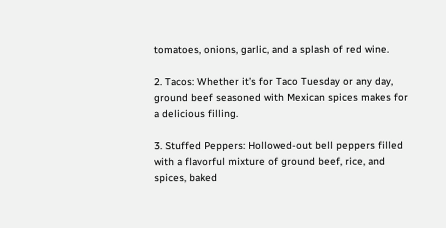tomatoes, onions, garlic, and a splash of red wine.

2. Tacos: Whether it’s for Taco Tuesday or any day, ground beef seasoned with Mexican spices makes for a delicious filling.

3. Stuffed Peppers: Hollowed-out bell peppers filled with a flavorful mixture of ground beef, rice, and spices, baked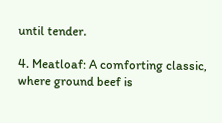until tender.

4. Meatloaf: A comforting classic, where ground beef is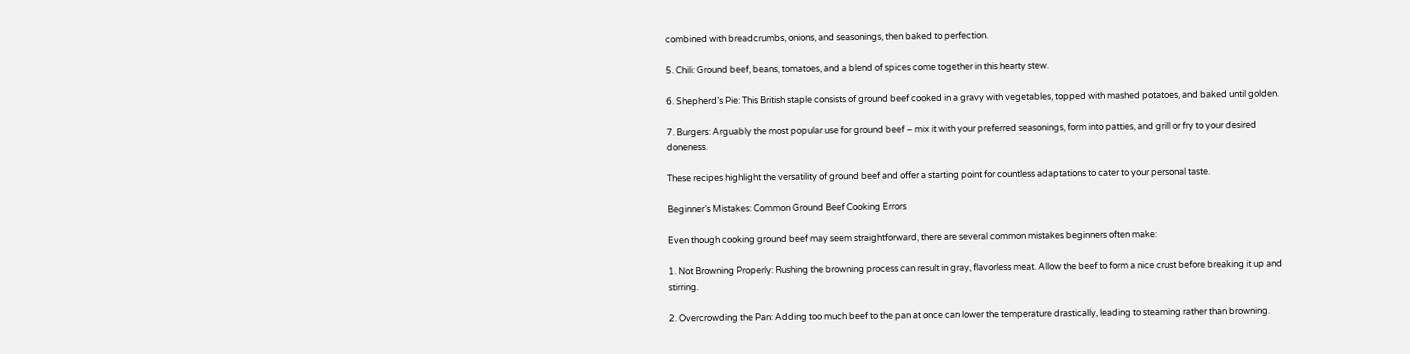combined with breadcrumbs, onions, and seasonings, then baked to perfection.

5. Chili: Ground beef, beans, tomatoes, and a blend of spices come together in this hearty stew.

6. Shepherd’s Pie: This British staple consists of ground beef cooked in a gravy with vegetables, topped with mashed potatoes, and baked until golden.

7. Burgers: Arguably the most popular use for ground beef – mix it with your preferred seasonings, form into patties, and grill or fry to your desired doneness.

These recipes highlight the versatility of ground beef and offer a starting point for countless adaptations to cater to your personal taste.

Beginner’s Mistakes: Common Ground Beef Cooking Errors

Even though cooking ground beef may seem straightforward, there are several common mistakes beginners often make:

1. Not Browning Properly: Rushing the browning process can result in gray, flavorless meat. Allow the beef to form a nice crust before breaking it up and stirring.

2. Overcrowding the Pan: Adding too much beef to the pan at once can lower the temperature drastically, leading to steaming rather than browning.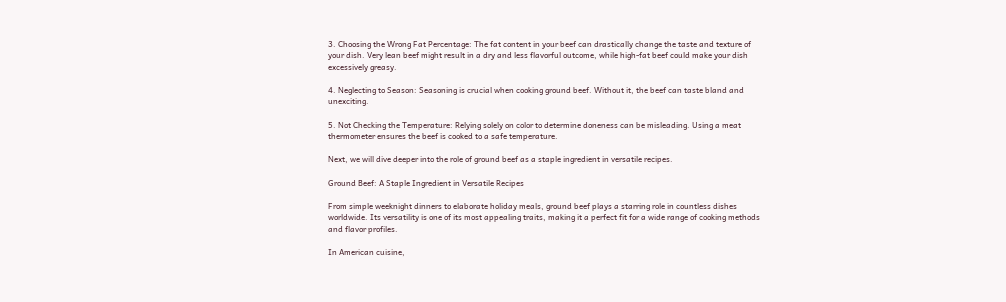3. Choosing the Wrong Fat Percentage: The fat content in your beef can drastically change the taste and texture of your dish. Very lean beef might result in a dry and less flavorful outcome, while high-fat beef could make your dish excessively greasy.

4. Neglecting to Season: Seasoning is crucial when cooking ground beef. Without it, the beef can taste bland and unexciting.

5. Not Checking the Temperature: Relying solely on color to determine doneness can be misleading. Using a meat thermometer ensures the beef is cooked to a safe temperature.

Next, we will dive deeper into the role of ground beef as a staple ingredient in versatile recipes.

Ground Beef: A Staple Ingredient in Versatile Recipes

From simple weeknight dinners to elaborate holiday meals, ground beef plays a starring role in countless dishes worldwide. Its versatility is one of its most appealing traits, making it a perfect fit for a wide range of cooking methods and flavor profiles.

In American cuisine,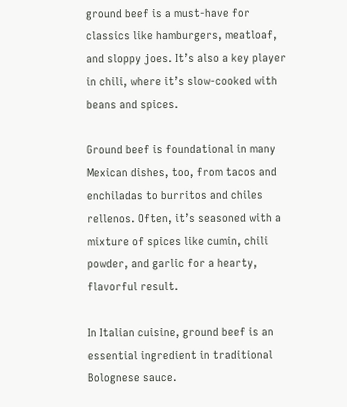ground beef is a must-have for classics like hamburgers, meatloaf, and sloppy joes. It’s also a key player in chili, where it’s slow-cooked with beans and spices.

Ground beef is foundational in many Mexican dishes, too, from tacos and enchiladas to burritos and chiles rellenos. Often, it’s seasoned with a mixture of spices like cumin, chili powder, and garlic for a hearty, flavorful result.

In Italian cuisine, ground beef is an essential ingredient in traditional Bolognese sauce.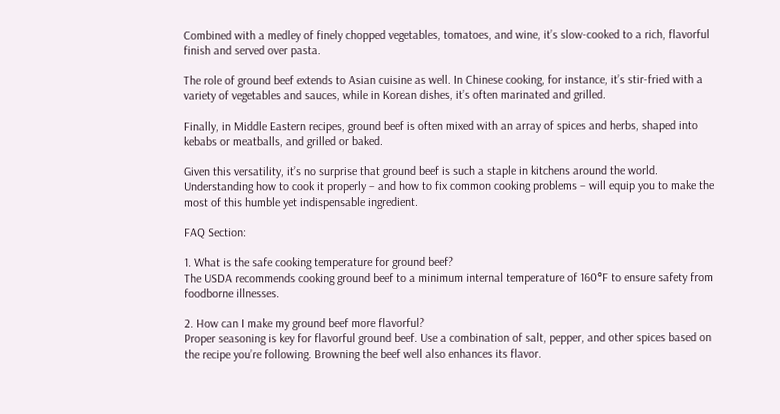Combined with a medley of finely chopped vegetables, tomatoes, and wine, it’s slow-cooked to a rich, flavorful finish and served over pasta.

The role of ground beef extends to Asian cuisine as well. In Chinese cooking, for instance, it’s stir-fried with a variety of vegetables and sauces, while in Korean dishes, it’s often marinated and grilled.

Finally, in Middle Eastern recipes, ground beef is often mixed with an array of spices and herbs, shaped into kebabs or meatballs, and grilled or baked.

Given this versatility, it’s no surprise that ground beef is such a staple in kitchens around the world. Understanding how to cook it properly – and how to fix common cooking problems – will equip you to make the most of this humble yet indispensable ingredient.

FAQ Section:

1. What is the safe cooking temperature for ground beef?
The USDA recommends cooking ground beef to a minimum internal temperature of 160°F to ensure safety from foodborne illnesses.

2. How can I make my ground beef more flavorful?
Proper seasoning is key for flavorful ground beef. Use a combination of salt, pepper, and other spices based on the recipe you’re following. Browning the beef well also enhances its flavor.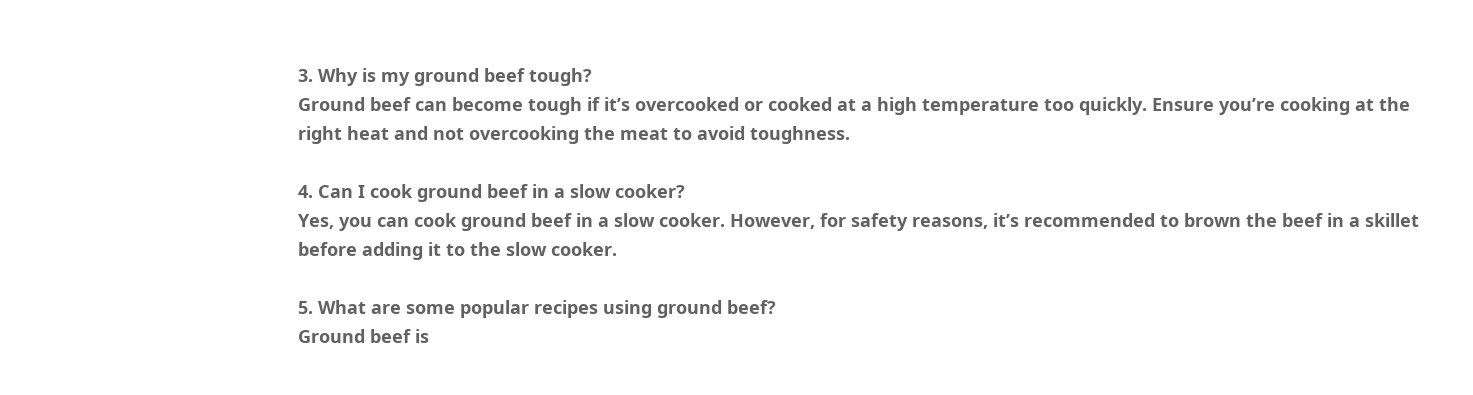3. Why is my ground beef tough?
Ground beef can become tough if it’s overcooked or cooked at a high temperature too quickly. Ensure you’re cooking at the right heat and not overcooking the meat to avoid toughness.

4. Can I cook ground beef in a slow cooker?
Yes, you can cook ground beef in a slow cooker. However, for safety reasons, it’s recommended to brown the beef in a skillet before adding it to the slow cooker.

5. What are some popular recipes using ground beef?
Ground beef is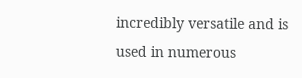incredibly versatile and is used in numerous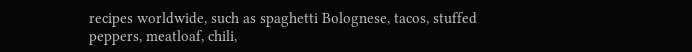recipes worldwide, such as spaghetti Bolognese, tacos, stuffed peppers, meatloaf, chili,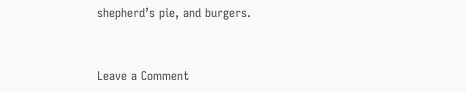shepherd’s pie, and burgers.


Leave a Comment